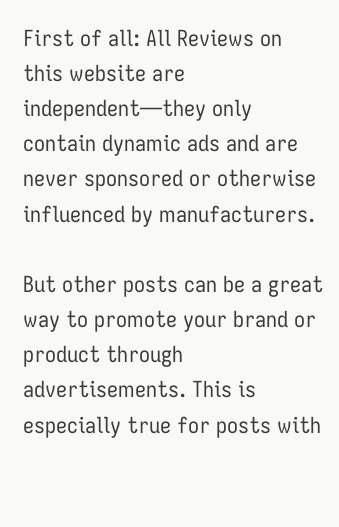First of all: All Reviews on this website are independent—they only contain dynamic ads and are never sponsored or otherwise influenced by manufacturers.

But other posts can be a great way to promote your brand or product through advertisements. This is especially true for posts with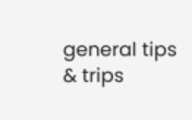general tips & trips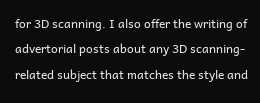for 3D scanning. I also offer the writing of advertorial posts about any 3D scanning-related subject that matches the style and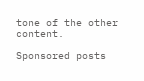tone of the other content.

Sponsored posts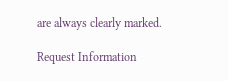are always clearly marked.

Request Information